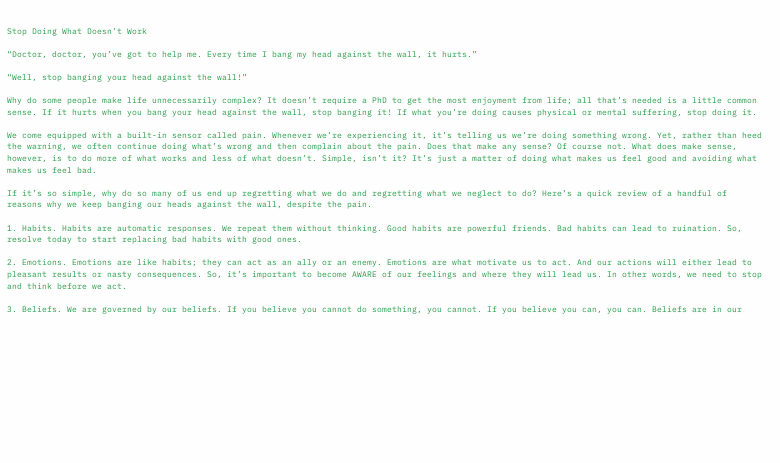Stop Doing What Doesn’t Work

“Doctor, doctor, you’ve got to help me. Every time I bang my head against the wall, it hurts.”

“Well, stop banging your head against the wall!”

Why do some people make life unnecessarily complex? It doesn’t require a PhD to get the most enjoyment from life; all that’s needed is a little common sense. If it hurts when you bang your head against the wall, stop banging it! If what you’re doing causes physical or mental suffering, stop doing it.

We come equipped with a built-in sensor called pain. Whenever we’re experiencing it, it’s telling us we’re doing something wrong. Yet, rather than heed the warning, we often continue doing what’s wrong and then complain about the pain. Does that make any sense? Of course not. What does make sense, however, is to do more of what works and less of what doesn’t. Simple, isn’t it? It’s just a matter of doing what makes us feel good and avoiding what makes us feel bad.

If it’s so simple, why do so many of us end up regretting what we do and regretting what we neglect to do? Here’s a quick review of a handful of reasons why we keep banging our heads against the wall, despite the pain.

1. Habits. Habits are automatic responses. We repeat them without thinking. Good habits are powerful friends. Bad habits can lead to ruination. So, resolve today to start replacing bad habits with good ones.

2. Emotions. Emotions are like habits; they can act as an ally or an enemy. Emotions are what motivate us to act. And our actions will either lead to pleasant results or nasty consequences. So, it’s important to become AWARE of our feelings and where they will lead us. In other words, we need to stop and think before we act.

3. Beliefs. We are governed by our beliefs. If you believe you cannot do something, you cannot. If you believe you can, you can. Beliefs are in our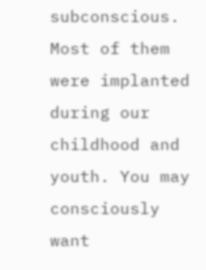subconscious. Most of them were implanted during our childhood and youth. You may consciously want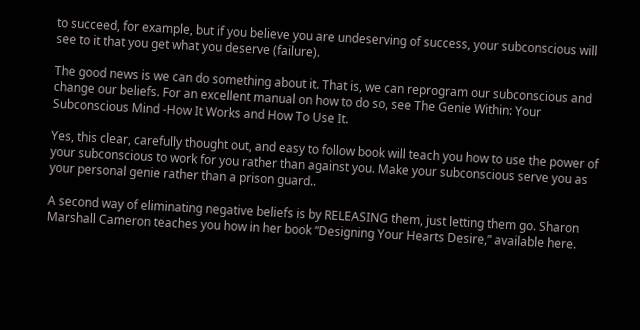to succeed, for example, but if you believe you are undeserving of success, your subconscious will see to it that you get what you deserve (failure).

The good news is we can do something about it. That is, we can reprogram our subconscious and change our beliefs. For an excellent manual on how to do so, see The Genie Within: Your Subconscious Mind -How It Works and How To Use It.

Yes, this clear, carefully thought out, and easy to follow book will teach you how to use the power of your subconscious to work for you rather than against you. Make your subconscious serve you as your personal genie rather than a prison guard..

A second way of eliminating negative beliefs is by RELEASING them, just letting them go. Sharon Marshall Cameron teaches you how in her book “Designing Your Hearts Desire,” available here.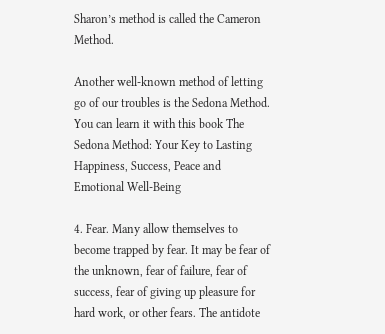Sharon’s method is called the Cameron Method.

Another well-known method of letting go of our troubles is the Sedona Method. You can learn it with this book The Sedona Method: Your Key to Lasting Happiness, Success, Peace and Emotional Well-Being

4. Fear. Many allow themselves to become trapped by fear. It may be fear of the unknown, fear of failure, fear of success, fear of giving up pleasure for hard work, or other fears. The antidote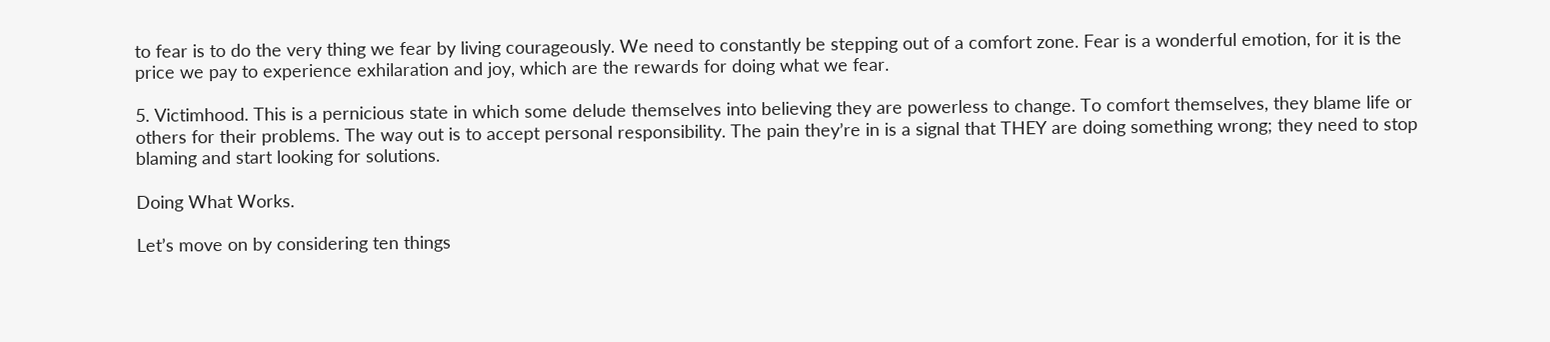to fear is to do the very thing we fear by living courageously. We need to constantly be stepping out of a comfort zone. Fear is a wonderful emotion, for it is the price we pay to experience exhilaration and joy, which are the rewards for doing what we fear.

5. Victimhood. This is a pernicious state in which some delude themselves into believing they are powerless to change. To comfort themselves, they blame life or others for their problems. The way out is to accept personal responsibility. The pain they’re in is a signal that THEY are doing something wrong; they need to stop blaming and start looking for solutions.

Doing What Works.

Let’s move on by considering ten things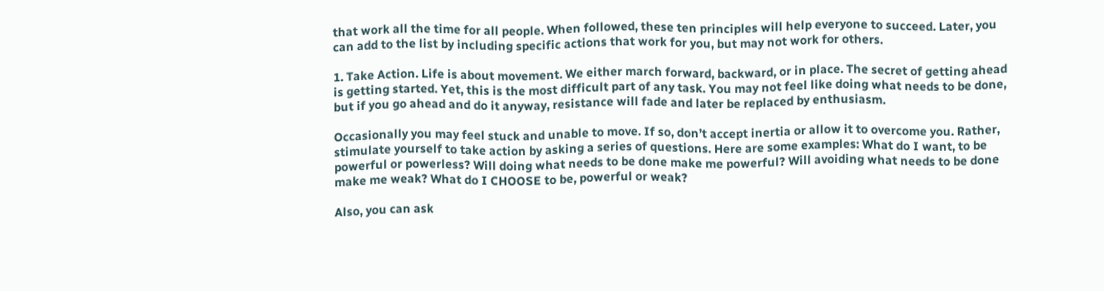that work all the time for all people. When followed, these ten principles will help everyone to succeed. Later, you can add to the list by including specific actions that work for you, but may not work for others.

1. Take Action. Life is about movement. We either march forward, backward, or in place. The secret of getting ahead is getting started. Yet, this is the most difficult part of any task. You may not feel like doing what needs to be done, but if you go ahead and do it anyway, resistance will fade and later be replaced by enthusiasm.

Occasionally you may feel stuck and unable to move. If so, don’t accept inertia or allow it to overcome you. Rather, stimulate yourself to take action by asking a series of questions. Here are some examples: What do I want, to be powerful or powerless? Will doing what needs to be done make me powerful? Will avoiding what needs to be done make me weak? What do I CHOOSE to be, powerful or weak?

Also, you can ask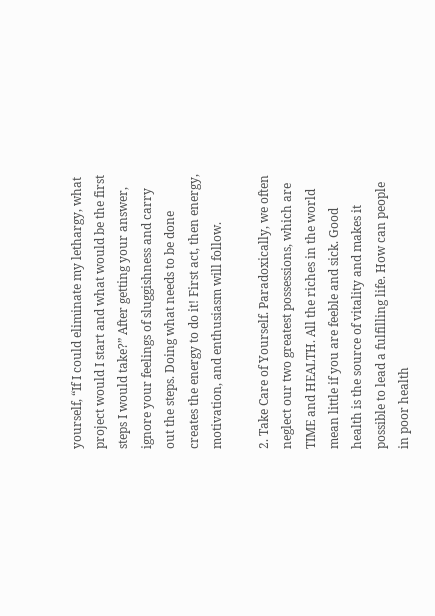yourself, “If I could eliminate my lethargy, what project would I start and what would be the first steps I would take?” After getting your answer, ignore your feelings of sluggishness and carry out the steps. Doing what needs to be done creates the energy to do it! First act, then energy, motivation, and enthusiasm will follow.

2. Take Care of Yourself. Paradoxically, we often neglect our two greatest possessions, which are TIME and HEALTH. All the riches in the world mean little if you are feeble and sick. Good health is the source of vitality and makes it possible to lead a fulfilling life. How can people in poor health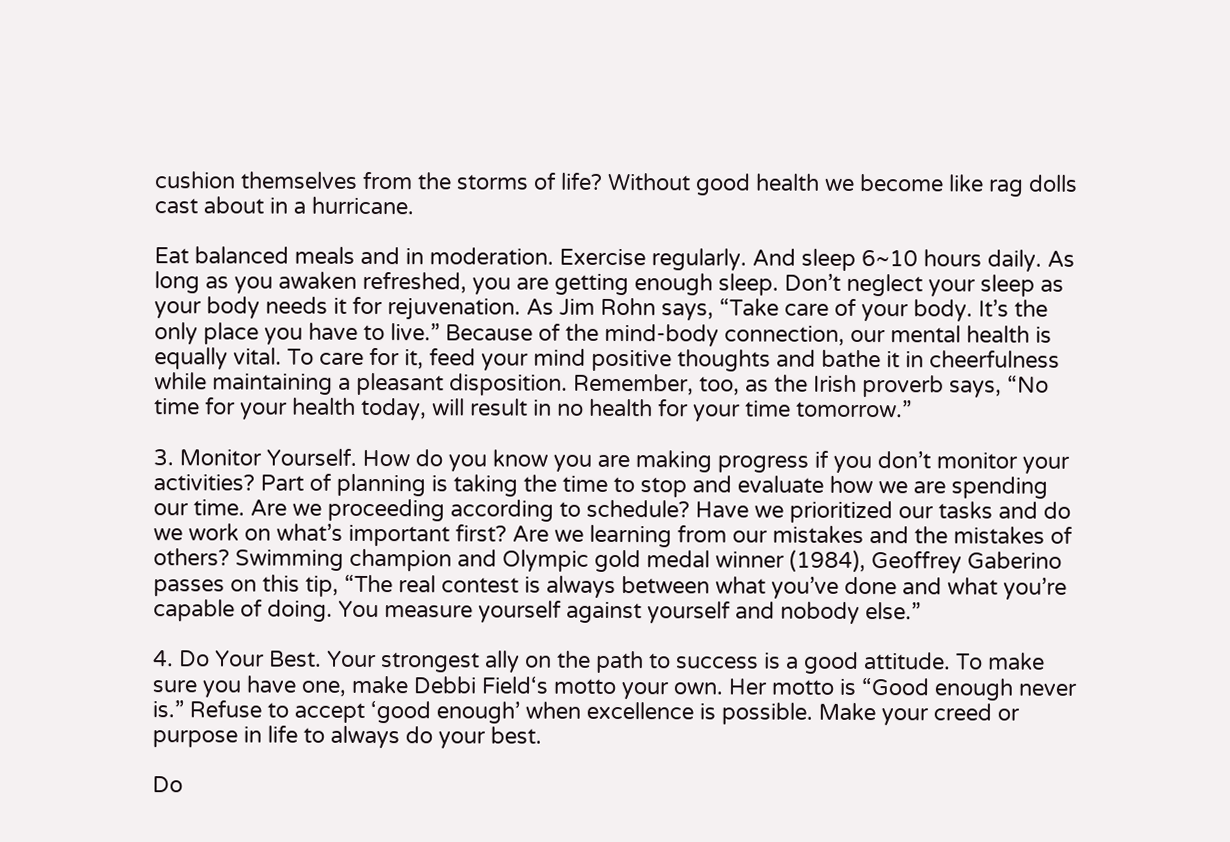cushion themselves from the storms of life? Without good health we become like rag dolls cast about in a hurricane.

Eat balanced meals and in moderation. Exercise regularly. And sleep 6~10 hours daily. As long as you awaken refreshed, you are getting enough sleep. Don’t neglect your sleep as your body needs it for rejuvenation. As Jim Rohn says, “Take care of your body. It’s the only place you have to live.” Because of the mind-body connection, our mental health is equally vital. To care for it, feed your mind positive thoughts and bathe it in cheerfulness while maintaining a pleasant disposition. Remember, too, as the Irish proverb says, “No time for your health today, will result in no health for your time tomorrow.”

3. Monitor Yourself. How do you know you are making progress if you don’t monitor your activities? Part of planning is taking the time to stop and evaluate how we are spending our time. Are we proceeding according to schedule? Have we prioritized our tasks and do we work on what’s important first? Are we learning from our mistakes and the mistakes of others? Swimming champion and Olympic gold medal winner (1984), Geoffrey Gaberino passes on this tip, “The real contest is always between what you’ve done and what you’re capable of doing. You measure yourself against yourself and nobody else.”

4. Do Your Best. Your strongest ally on the path to success is a good attitude. To make sure you have one, make Debbi Field‘s motto your own. Her motto is “Good enough never is.” Refuse to accept ‘good enough’ when excellence is possible. Make your creed or purpose in life to always do your best.

Do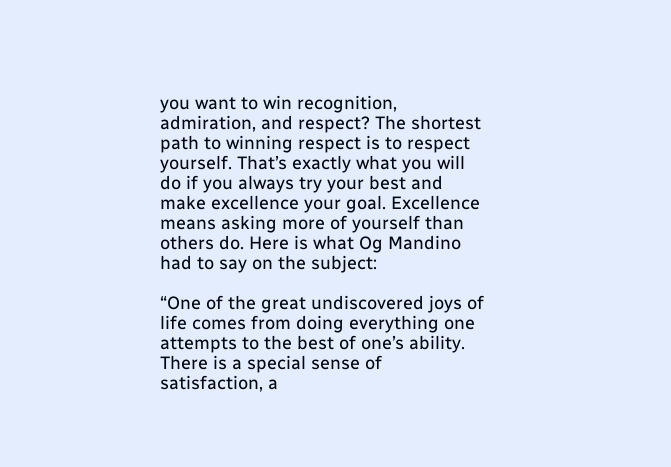you want to win recognition, admiration, and respect? The shortest path to winning respect is to respect yourself. That’s exactly what you will do if you always try your best and make excellence your goal. Excellence means asking more of yourself than others do. Here is what Og Mandino had to say on the subject:

“One of the great undiscovered joys of life comes from doing everything one attempts to the best of one’s ability. There is a special sense of satisfaction, a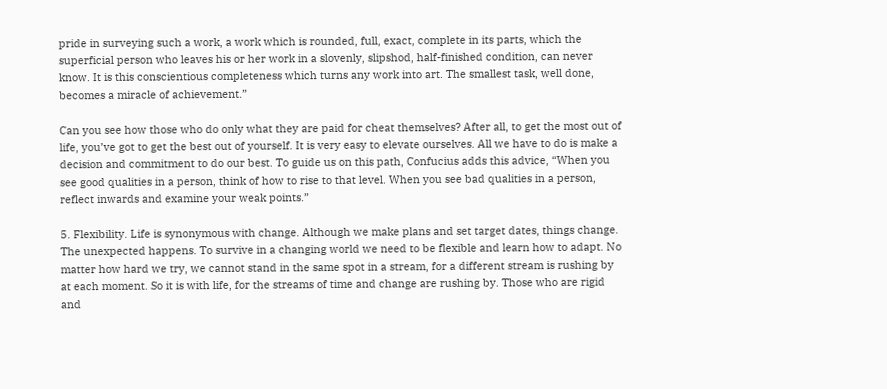pride in surveying such a work, a work which is rounded, full, exact, complete in its parts, which the superficial person who leaves his or her work in a slovenly, slipshod, half-finished condition, can never know. It is this conscientious completeness which turns any work into art. The smallest task, well done, becomes a miracle of achievement.”

Can you see how those who do only what they are paid for cheat themselves? After all, to get the most out of life, you’ve got to get the best out of yourself. It is very easy to elevate ourselves. All we have to do is make a decision and commitment to do our best. To guide us on this path, Confucius adds this advice, “When you see good qualities in a person, think of how to rise to that level. When you see bad qualities in a person, reflect inwards and examine your weak points.”

5. Flexibility. Life is synonymous with change. Although we make plans and set target dates, things change. The unexpected happens. To survive in a changing world we need to be flexible and learn how to adapt. No matter how hard we try, we cannot stand in the same spot in a stream, for a different stream is rushing by at each moment. So it is with life, for the streams of time and change are rushing by. Those who are rigid and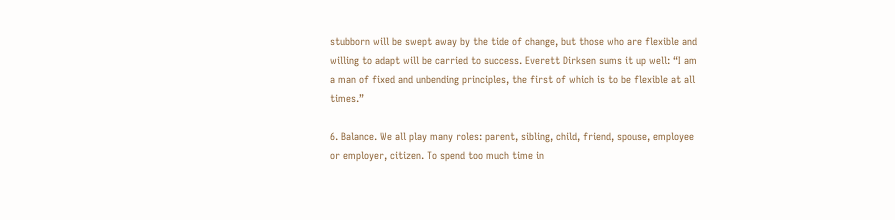stubborn will be swept away by the tide of change, but those who are flexible and willing to adapt will be carried to success. Everett Dirksen sums it up well: “I am a man of fixed and unbending principles, the first of which is to be flexible at all times.”

6. Balance. We all play many roles: parent, sibling, child, friend, spouse, employee or employer, citizen. To spend too much time in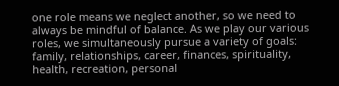one role means we neglect another, so we need to always be mindful of balance. As we play our various roles, we simultaneously pursue a variety of goals: family, relationships, career, finances, spirituality, health, recreation, personal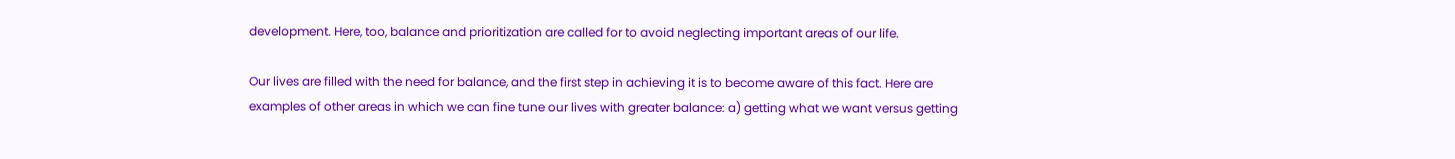development. Here, too, balance and prioritization are called for to avoid neglecting important areas of our life.

Our lives are filled with the need for balance, and the first step in achieving it is to become aware of this fact. Here are examples of other areas in which we can fine tune our lives with greater balance: a) getting what we want versus getting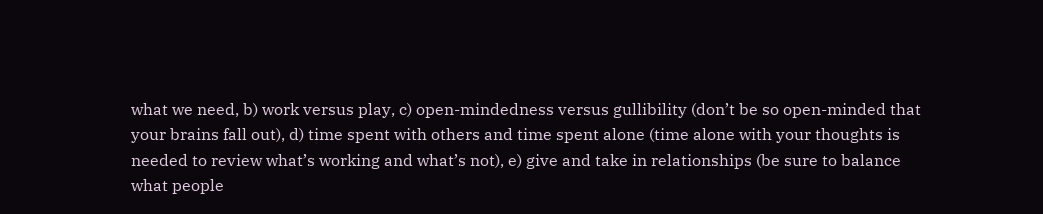what we need, b) work versus play, c) open-mindedness versus gullibility (don’t be so open-minded that your brains fall out), d) time spent with others and time spent alone (time alone with your thoughts is needed to review what’s working and what’s not), e) give and take in relationships (be sure to balance what people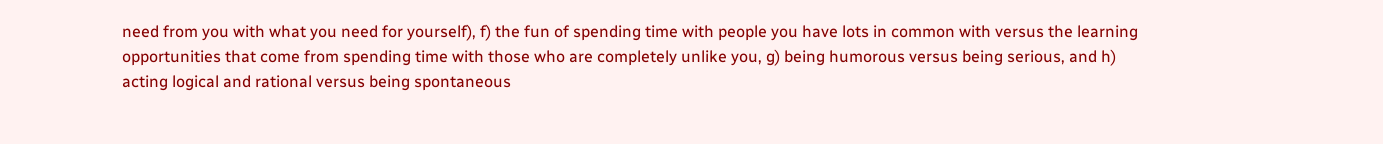need from you with what you need for yourself), f) the fun of spending time with people you have lots in common with versus the learning opportunities that come from spending time with those who are completely unlike you, g) being humorous versus being serious, and h) acting logical and rational versus being spontaneous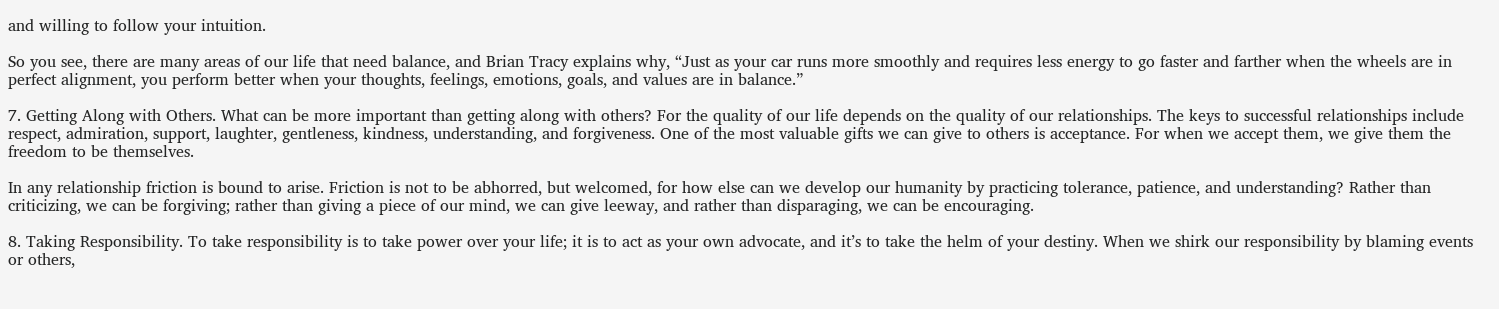and willing to follow your intuition.

So you see, there are many areas of our life that need balance, and Brian Tracy explains why, “Just as your car runs more smoothly and requires less energy to go faster and farther when the wheels are in perfect alignment, you perform better when your thoughts, feelings, emotions, goals, and values are in balance.”

7. Getting Along with Others. What can be more important than getting along with others? For the quality of our life depends on the quality of our relationships. The keys to successful relationships include respect, admiration, support, laughter, gentleness, kindness, understanding, and forgiveness. One of the most valuable gifts we can give to others is acceptance. For when we accept them, we give them the freedom to be themselves.

In any relationship friction is bound to arise. Friction is not to be abhorred, but welcomed, for how else can we develop our humanity by practicing tolerance, patience, and understanding? Rather than criticizing, we can be forgiving; rather than giving a piece of our mind, we can give leeway, and rather than disparaging, we can be encouraging.

8. Taking Responsibility. To take responsibility is to take power over your life; it is to act as your own advocate, and it’s to take the helm of your destiny. When we shirk our responsibility by blaming events or others,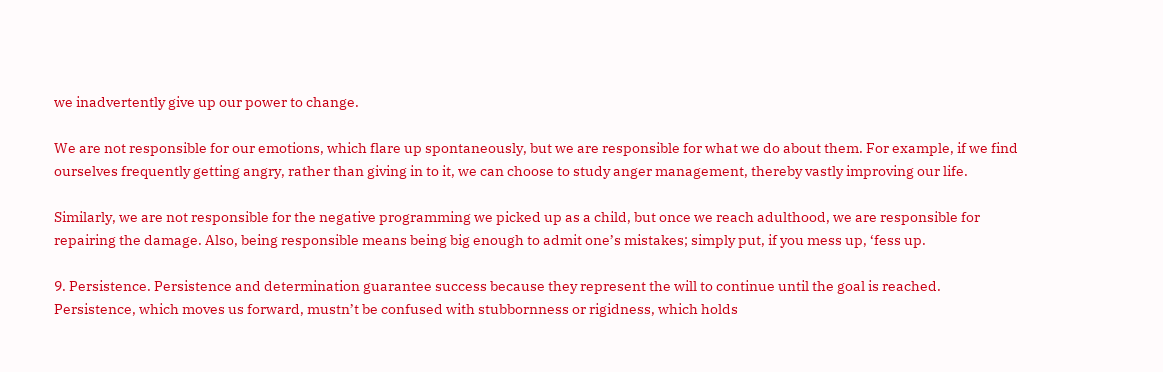we inadvertently give up our power to change.

We are not responsible for our emotions, which flare up spontaneously, but we are responsible for what we do about them. For example, if we find ourselves frequently getting angry, rather than giving in to it, we can choose to study anger management, thereby vastly improving our life.

Similarly, we are not responsible for the negative programming we picked up as a child, but once we reach adulthood, we are responsible for repairing the damage. Also, being responsible means being big enough to admit one’s mistakes; simply put, if you mess up, ‘fess up.

9. Persistence. Persistence and determination guarantee success because they represent the will to continue until the goal is reached. Persistence, which moves us forward, mustn’t be confused with stubbornness or rigidness, which holds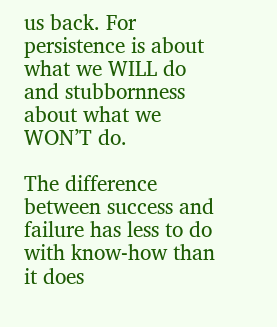us back. For persistence is about what we WILL do and stubbornness about what we WON’T do.

The difference between success and failure has less to do with know-how than it does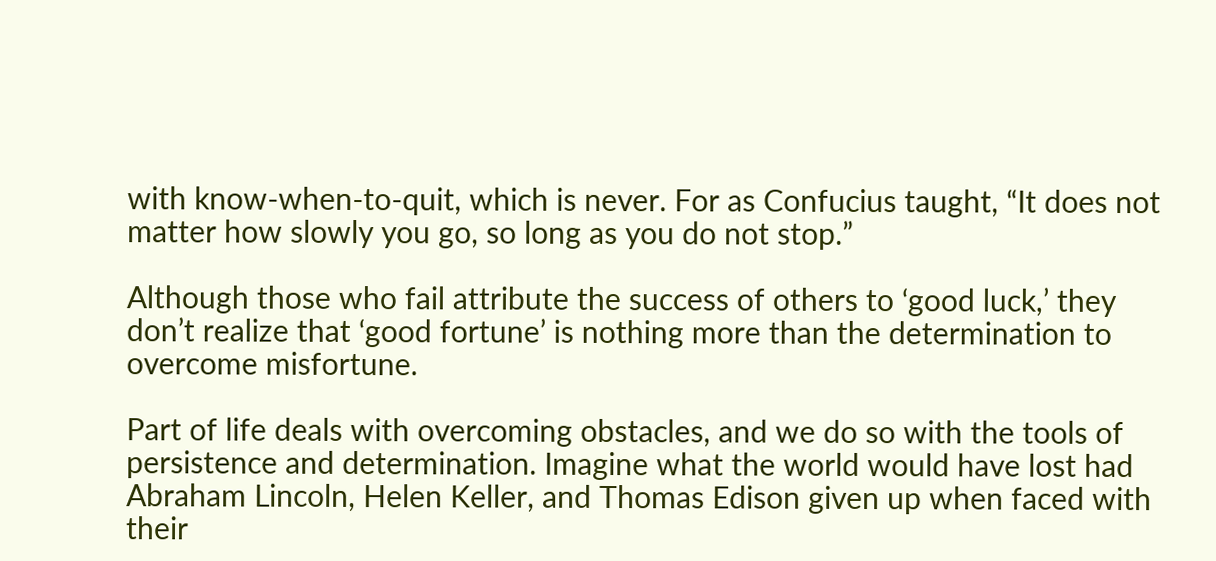with know-when-to-quit, which is never. For as Confucius taught, “It does not matter how slowly you go, so long as you do not stop.”

Although those who fail attribute the success of others to ‘good luck,’ they don’t realize that ‘good fortune’ is nothing more than the determination to overcome misfortune.

Part of life deals with overcoming obstacles, and we do so with the tools of persistence and determination. Imagine what the world would have lost had Abraham Lincoln, Helen Keller, and Thomas Edison given up when faced with their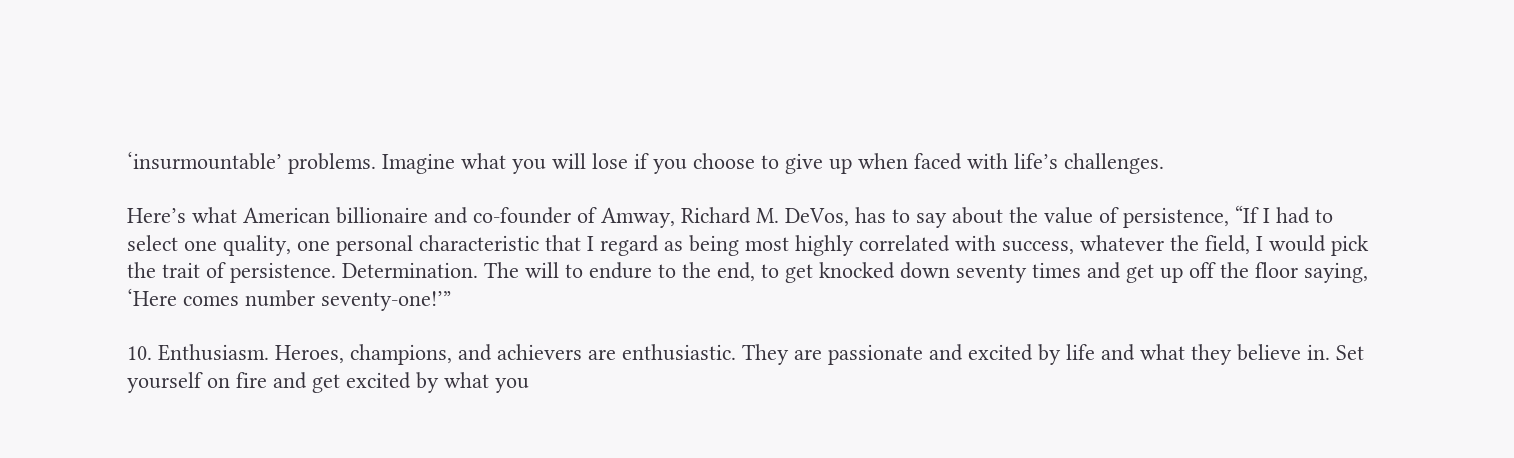‘insurmountable’ problems. Imagine what you will lose if you choose to give up when faced with life’s challenges.

Here’s what American billionaire and co-founder of Amway, Richard M. DeVos, has to say about the value of persistence, “If I had to select one quality, one personal characteristic that I regard as being most highly correlated with success, whatever the field, I would pick the trait of persistence. Determination. The will to endure to the end, to get knocked down seventy times and get up off the floor saying, ‘Here comes number seventy-one!’”

10. Enthusiasm. Heroes, champions, and achievers are enthusiastic. They are passionate and excited by life and what they believe in. Set yourself on fire and get excited by what you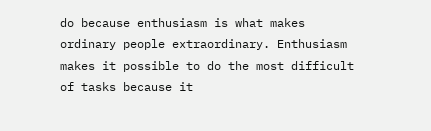do because enthusiasm is what makes ordinary people extraordinary. Enthusiasm makes it possible to do the most difficult of tasks because it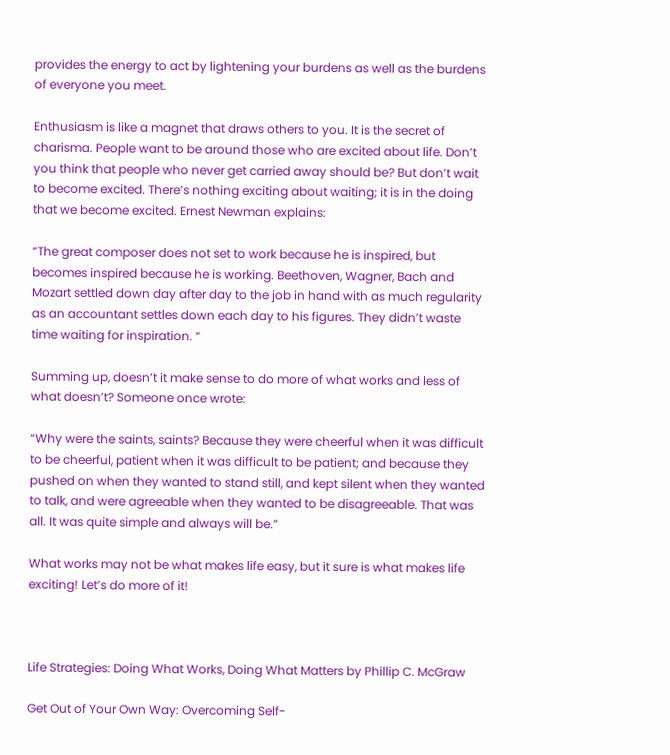provides the energy to act by lightening your burdens as well as the burdens of everyone you meet.

Enthusiasm is like a magnet that draws others to you. It is the secret of charisma. People want to be around those who are excited about life. Don’t you think that people who never get carried away should be? But don’t wait to become excited. There’s nothing exciting about waiting; it is in the doing that we become excited. Ernest Newman explains:

“The great composer does not set to work because he is inspired, but becomes inspired because he is working. Beethoven, Wagner, Bach and Mozart settled down day after day to the job in hand with as much regularity as an accountant settles down each day to his figures. They didn’t waste time waiting for inspiration. “

Summing up, doesn’t it make sense to do more of what works and less of what doesn’t? Someone once wrote:

“Why were the saints, saints? Because they were cheerful when it was difficult to be cheerful, patient when it was difficult to be patient; and because they pushed on when they wanted to stand still, and kept silent when they wanted to talk, and were agreeable when they wanted to be disagreeable. That was all. It was quite simple and always will be.”

What works may not be what makes life easy, but it sure is what makes life exciting! Let’s do more of it!



Life Strategies: Doing What Works, Doing What Matters by Phillip C. McGraw

Get Out of Your Own Way: Overcoming Self-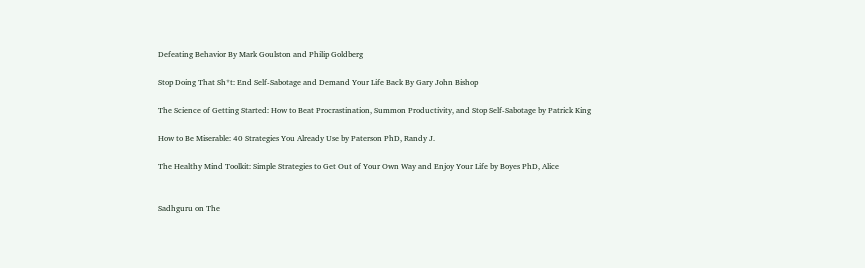Defeating Behavior By Mark Goulston and Philip Goldberg

Stop Doing That Sh*t: End Self-Sabotage and Demand Your Life Back By Gary John Bishop

The Science of Getting Started: How to Beat Procrastination, Summon Productivity, and Stop Self-Sabotage by Patrick King

How to Be Miserable: 40 Strategies You Already Use by Paterson PhD, Randy J.

The Healthy Mind Toolkit: Simple Strategies to Get Out of Your Own Way and Enjoy Your Life by Boyes PhD, Alice


Sadhguru on The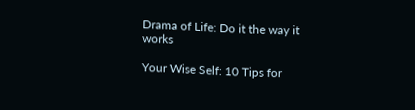Drama of Life: Do it the way it works

Your Wise Self: 10 Tips for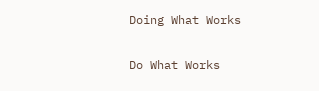Doing What Works

Do What Works